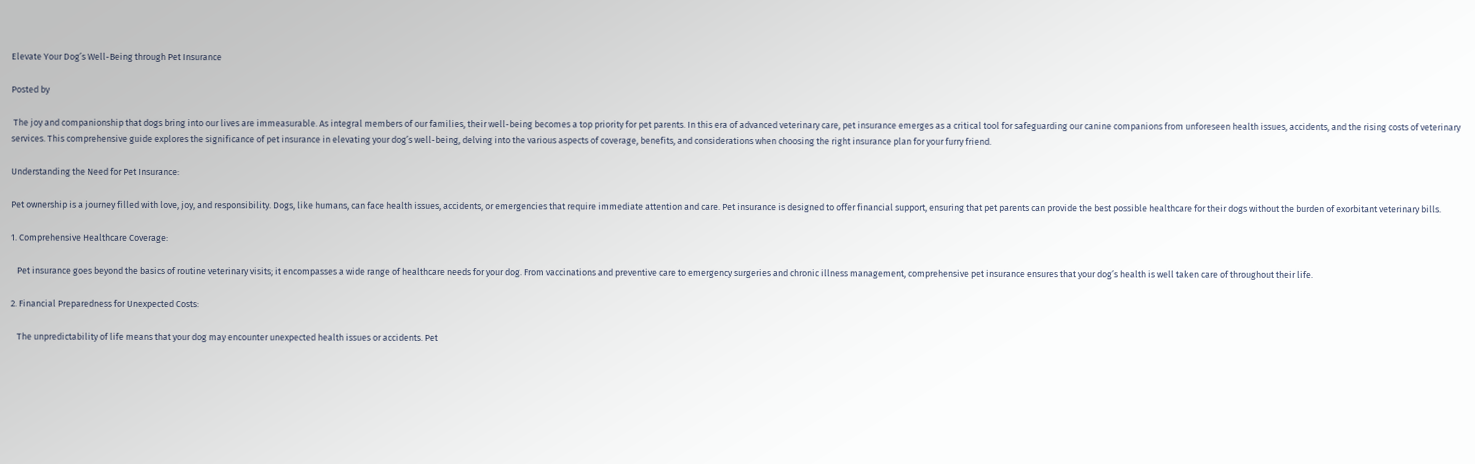Elevate Your Dog’s Well-Being through Pet Insurance

Posted by

 The joy and companionship that dogs bring into our lives are immeasurable. As integral members of our families, their well-being becomes a top priority for pet parents. In this era of advanced veterinary care, pet insurance emerges as a critical tool for safeguarding our canine companions from unforeseen health issues, accidents, and the rising costs of veterinary services. This comprehensive guide explores the significance of pet insurance in elevating your dog’s well-being, delving into the various aspects of coverage, benefits, and considerations when choosing the right insurance plan for your furry friend.

Understanding the Need for Pet Insurance:

Pet ownership is a journey filled with love, joy, and responsibility. Dogs, like humans, can face health issues, accidents, or emergencies that require immediate attention and care. Pet insurance is designed to offer financial support, ensuring that pet parents can provide the best possible healthcare for their dogs without the burden of exorbitant veterinary bills.

1. Comprehensive Healthcare Coverage:

   Pet insurance goes beyond the basics of routine veterinary visits; it encompasses a wide range of healthcare needs for your dog. From vaccinations and preventive care to emergency surgeries and chronic illness management, comprehensive pet insurance ensures that your dog’s health is well taken care of throughout their life.

2. Financial Preparedness for Unexpected Costs:

   The unpredictability of life means that your dog may encounter unexpected health issues or accidents. Pet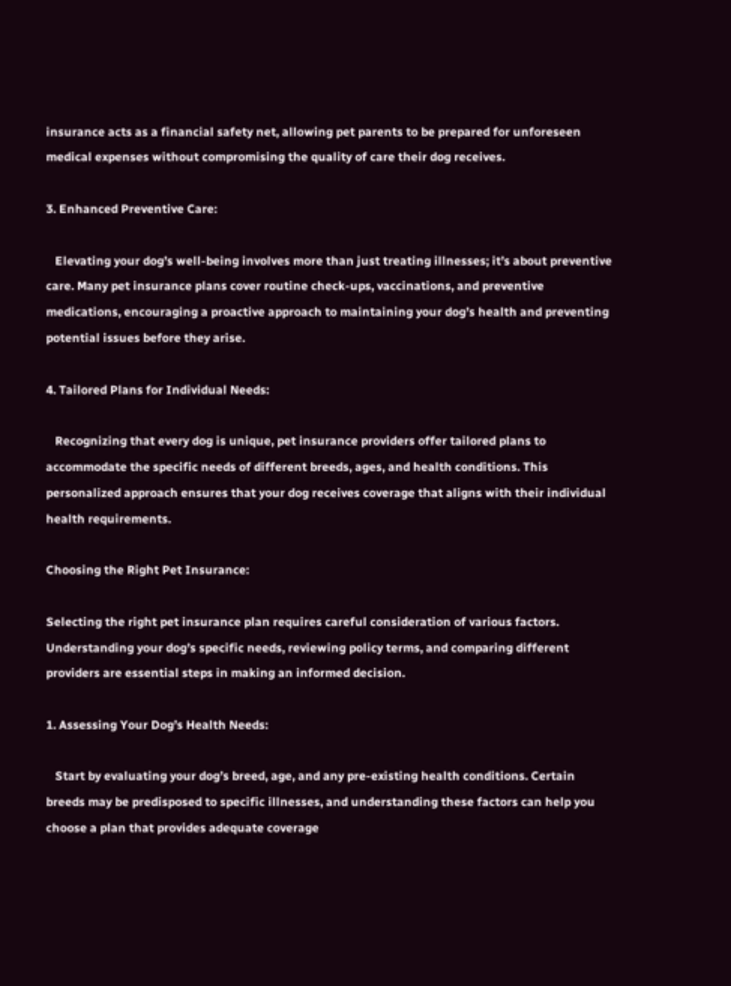insurance acts as a financial safety net, allowing pet parents to be prepared for unforeseen medical expenses without compromising the quality of care their dog receives.

3. Enhanced Preventive Care:

   Elevating your dog’s well-being involves more than just treating illnesses; it’s about preventive care. Many pet insurance plans cover routine check-ups, vaccinations, and preventive medications, encouraging a proactive approach to maintaining your dog’s health and preventing potential issues before they arise.

4. Tailored Plans for Individual Needs:

   Recognizing that every dog is unique, pet insurance providers offer tailored plans to accommodate the specific needs of different breeds, ages, and health conditions. This personalized approach ensures that your dog receives coverage that aligns with their individual health requirements.

Choosing the Right Pet Insurance:

Selecting the right pet insurance plan requires careful consideration of various factors. Understanding your dog’s specific needs, reviewing policy terms, and comparing different providers are essential steps in making an informed decision.

1. Assessing Your Dog’s Health Needs:

   Start by evaluating your dog’s breed, age, and any pre-existing health conditions. Certain breeds may be predisposed to specific illnesses, and understanding these factors can help you choose a plan that provides adequate coverage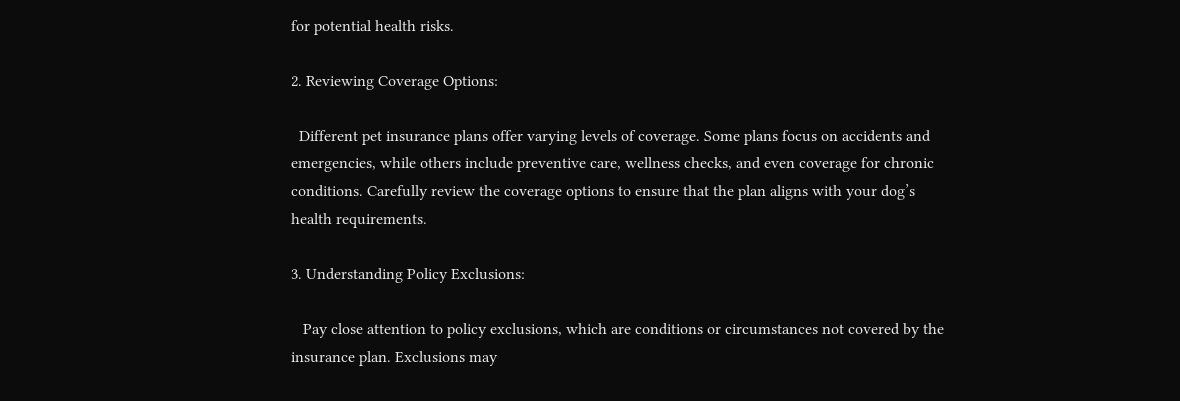for potential health risks.

2. Reviewing Coverage Options:

  Different pet insurance plans offer varying levels of coverage. Some plans focus on accidents and emergencies, while others include preventive care, wellness checks, and even coverage for chronic conditions. Carefully review the coverage options to ensure that the plan aligns with your dog’s health requirements.

3. Understanding Policy Exclusions:

   Pay close attention to policy exclusions, which are conditions or circumstances not covered by the insurance plan. Exclusions may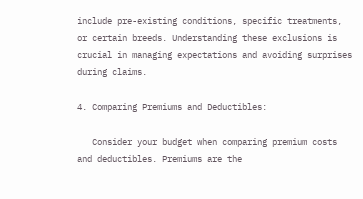include pre-existing conditions, specific treatments, or certain breeds. Understanding these exclusions is crucial in managing expectations and avoiding surprises during claims.

4. Comparing Premiums and Deductibles:

   Consider your budget when comparing premium costs and deductibles. Premiums are the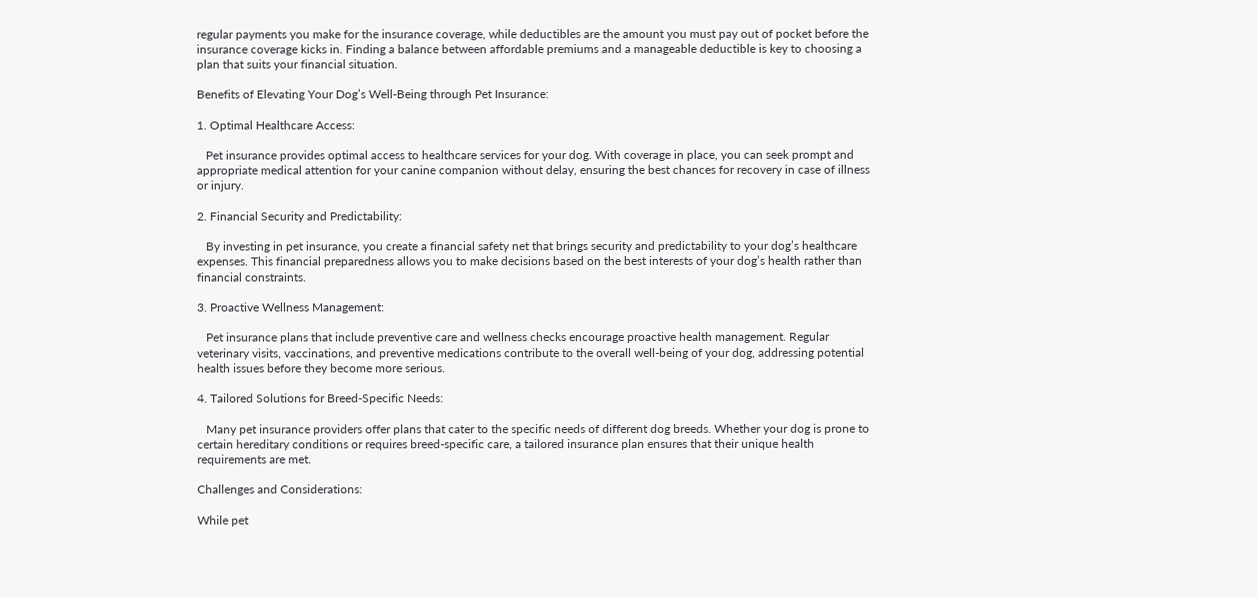regular payments you make for the insurance coverage, while deductibles are the amount you must pay out of pocket before the insurance coverage kicks in. Finding a balance between affordable premiums and a manageable deductible is key to choosing a plan that suits your financial situation.

Benefits of Elevating Your Dog’s Well-Being through Pet Insurance:

1. Optimal Healthcare Access:

   Pet insurance provides optimal access to healthcare services for your dog. With coverage in place, you can seek prompt and appropriate medical attention for your canine companion without delay, ensuring the best chances for recovery in case of illness or injury.

2. Financial Security and Predictability:

   By investing in pet insurance, you create a financial safety net that brings security and predictability to your dog’s healthcare expenses. This financial preparedness allows you to make decisions based on the best interests of your dog’s health rather than financial constraints.

3. Proactive Wellness Management:

   Pet insurance plans that include preventive care and wellness checks encourage proactive health management. Regular veterinary visits, vaccinations, and preventive medications contribute to the overall well-being of your dog, addressing potential health issues before they become more serious.

4. Tailored Solutions for Breed-Specific Needs:

   Many pet insurance providers offer plans that cater to the specific needs of different dog breeds. Whether your dog is prone to certain hereditary conditions or requires breed-specific care, a tailored insurance plan ensures that their unique health requirements are met.

Challenges and Considerations:

While pet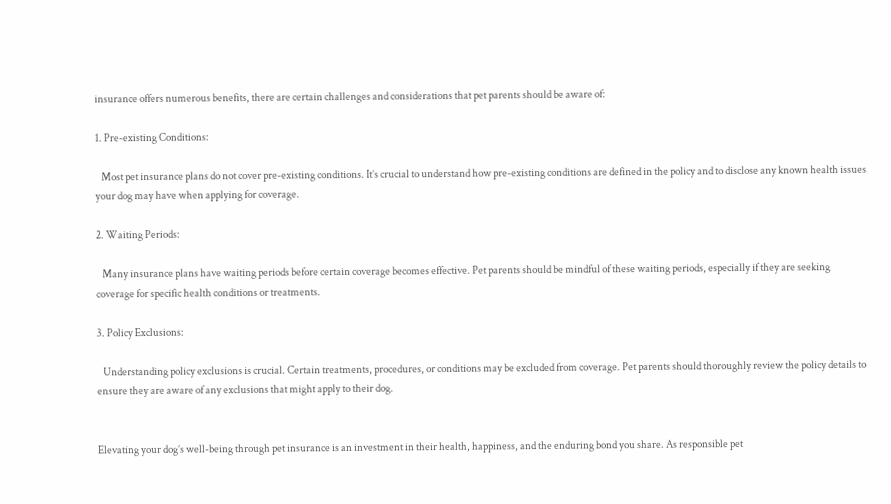insurance offers numerous benefits, there are certain challenges and considerations that pet parents should be aware of:

1. Pre-existing Conditions:

   Most pet insurance plans do not cover pre-existing conditions. It’s crucial to understand how pre-existing conditions are defined in the policy and to disclose any known health issues your dog may have when applying for coverage.

2. Waiting Periods:

   Many insurance plans have waiting periods before certain coverage becomes effective. Pet parents should be mindful of these waiting periods, especially if they are seeking coverage for specific health conditions or treatments.

3. Policy Exclusions:

   Understanding policy exclusions is crucial. Certain treatments, procedures, or conditions may be excluded from coverage. Pet parents should thoroughly review the policy details to ensure they are aware of any exclusions that might apply to their dog.


Elevating your dog’s well-being through pet insurance is an investment in their health, happiness, and the enduring bond you share. As responsible pet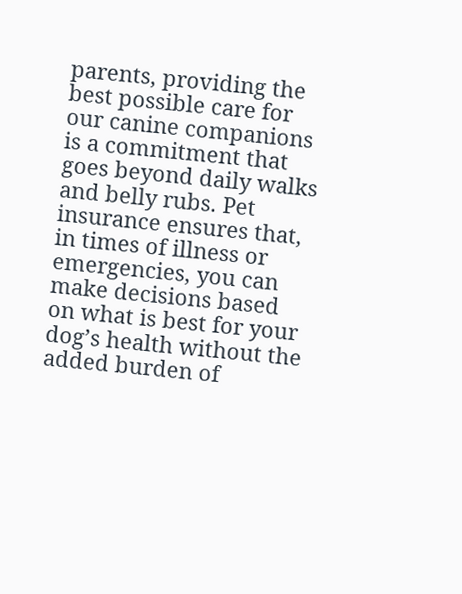parents, providing the best possible care for our canine companions is a commitment that goes beyond daily walks and belly rubs. Pet insurance ensures that, in times of illness or emergencies, you can make decisions based on what is best for your dog’s health without the added burden of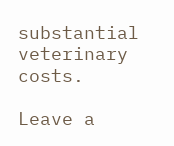substantial veterinary costs.

Leave a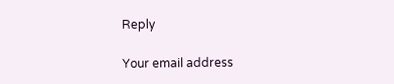Reply

Your email address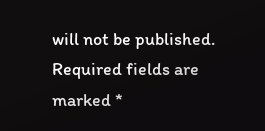will not be published. Required fields are marked *